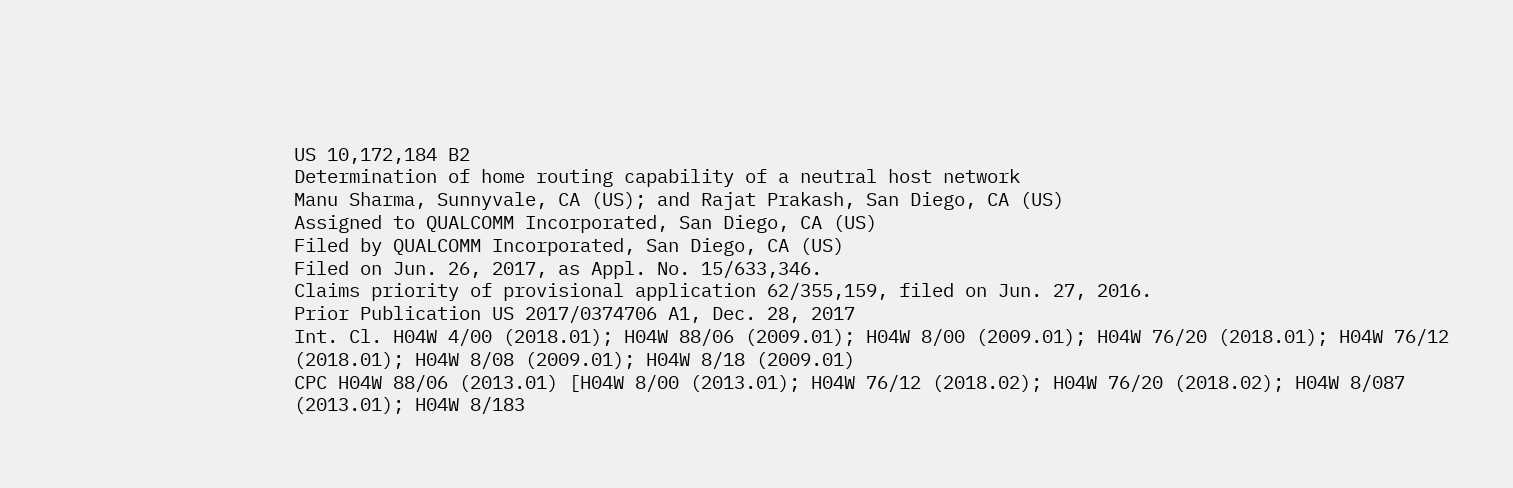US 10,172,184 B2
Determination of home routing capability of a neutral host network
Manu Sharma, Sunnyvale, CA (US); and Rajat Prakash, San Diego, CA (US)
Assigned to QUALCOMM Incorporated, San Diego, CA (US)
Filed by QUALCOMM Incorporated, San Diego, CA (US)
Filed on Jun. 26, 2017, as Appl. No. 15/633,346.
Claims priority of provisional application 62/355,159, filed on Jun. 27, 2016.
Prior Publication US 2017/0374706 A1, Dec. 28, 2017
Int. Cl. H04W 4/00 (2018.01); H04W 88/06 (2009.01); H04W 8/00 (2009.01); H04W 76/20 (2018.01); H04W 76/12 (2018.01); H04W 8/08 (2009.01); H04W 8/18 (2009.01)
CPC H04W 88/06 (2013.01) [H04W 8/00 (2013.01); H04W 76/12 (2018.02); H04W 76/20 (2018.02); H04W 8/087 (2013.01); H04W 8/183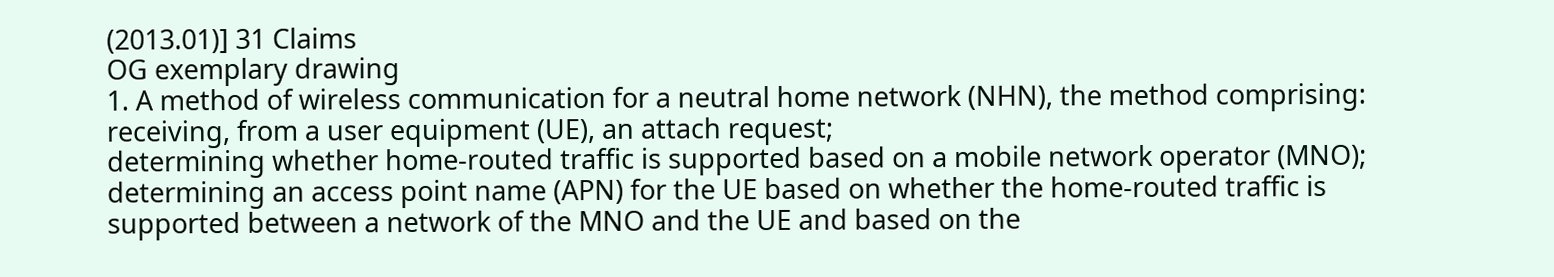(2013.01)] 31 Claims
OG exemplary drawing
1. A method of wireless communication for a neutral home network (NHN), the method comprising:
receiving, from a user equipment (UE), an attach request;
determining whether home-routed traffic is supported based on a mobile network operator (MNO);
determining an access point name (APN) for the UE based on whether the home-routed traffic is supported between a network of the MNO and the UE and based on the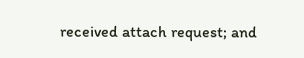received attach request; and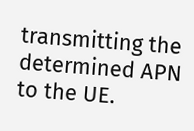transmitting the determined APN to the UE.